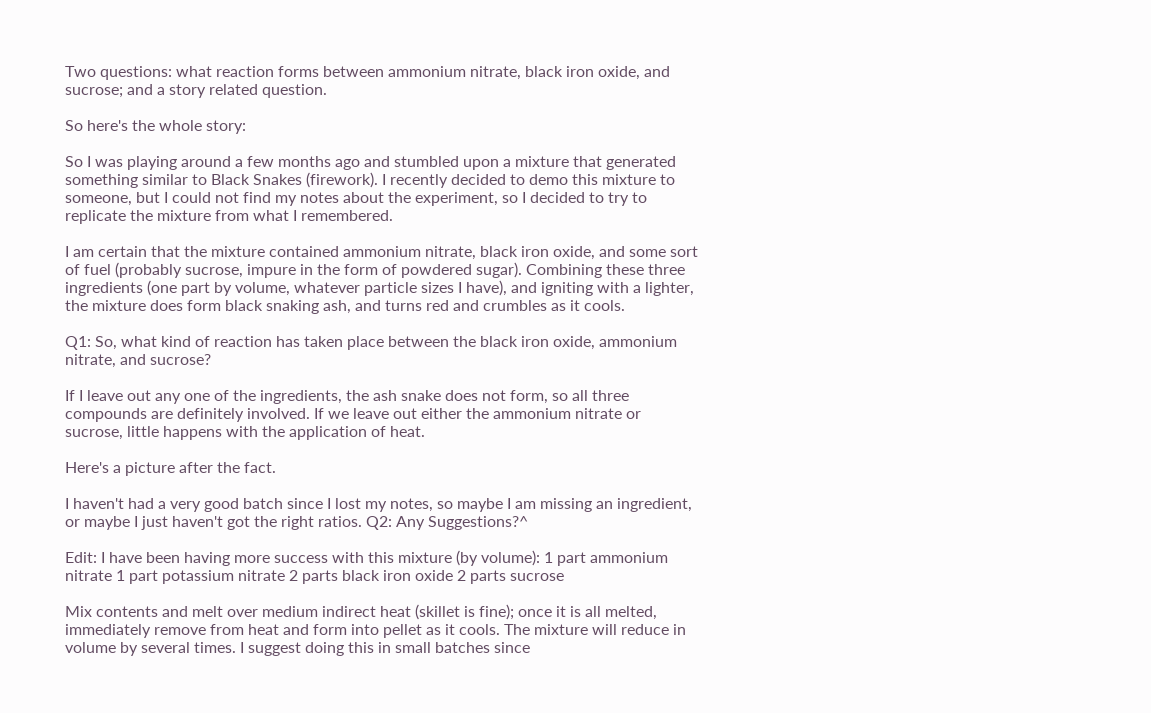Two questions: what reaction forms between ammonium nitrate, black iron oxide, and sucrose; and a story related question.

So here's the whole story:

So I was playing around a few months ago and stumbled upon a mixture that generated something similar to Black Snakes (firework). I recently decided to demo this mixture to someone, but I could not find my notes about the experiment, so I decided to try to replicate the mixture from what I remembered.

I am certain that the mixture contained ammonium nitrate, black iron oxide, and some sort of fuel (probably sucrose, impure in the form of powdered sugar). Combining these three ingredients (one part by volume, whatever particle sizes I have), and igniting with a lighter, the mixture does form black snaking ash, and turns red and crumbles as it cools.

Q1: So, what kind of reaction has taken place between the black iron oxide, ammonium nitrate, and sucrose?

If I leave out any one of the ingredients, the ash snake does not form, so all three compounds are definitely involved. If we leave out either the ammonium nitrate or sucrose, little happens with the application of heat.

Here's a picture after the fact.

I haven't had a very good batch since I lost my notes, so maybe I am missing an ingredient, or maybe I just haven't got the right ratios. Q2: Any Suggestions?^

Edit: I have been having more success with this mixture (by volume): 1 part ammonium nitrate 1 part potassium nitrate 2 parts black iron oxide 2 parts sucrose

Mix contents and melt over medium indirect heat (skillet is fine); once it is all melted, immediately remove from heat and form into pellet as it cools. The mixture will reduce in volume by several times. I suggest doing this in small batches since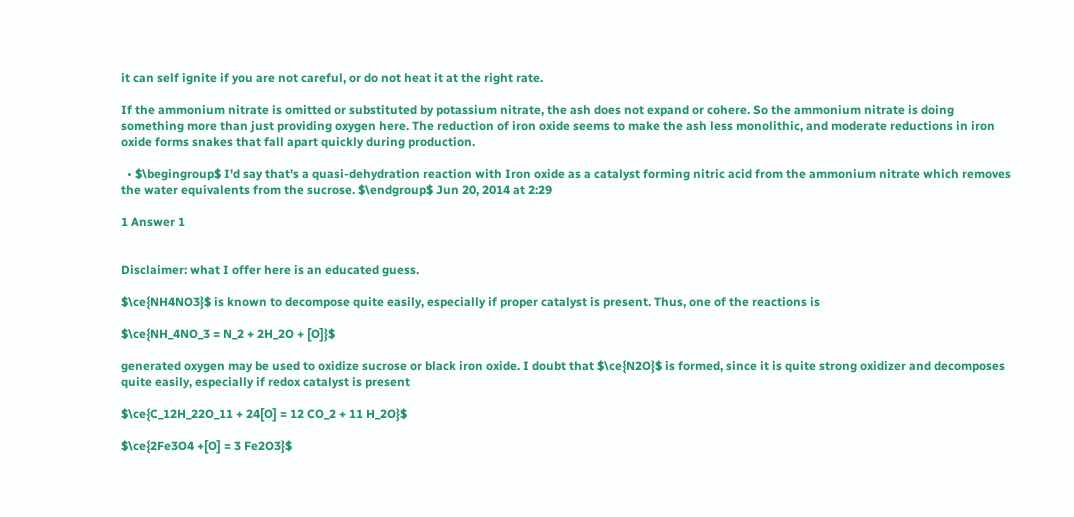it can self ignite if you are not careful, or do not heat it at the right rate.

If the ammonium nitrate is omitted or substituted by potassium nitrate, the ash does not expand or cohere. So the ammonium nitrate is doing something more than just providing oxygen here. The reduction of iron oxide seems to make the ash less monolithic, and moderate reductions in iron oxide forms snakes that fall apart quickly during production.

  • $\begingroup$ I'd say that's a quasi-dehydration reaction with Iron oxide as a catalyst forming nitric acid from the ammonium nitrate which removes the water equivalents from the sucrose. $\endgroup$ Jun 20, 2014 at 2:29

1 Answer 1


Disclaimer: what I offer here is an educated guess.

$\ce{NH4NO3}$ is known to decompose quite easily, especially if proper catalyst is present. Thus, one of the reactions is

$\ce{NH_4NO_3 = N_2 + 2H_2O + [O]}$

generated oxygen may be used to oxidize sucrose or black iron oxide. I doubt that $\ce{N2O}$ is formed, since it is quite strong oxidizer and decomposes quite easily, especially if redox catalyst is present

$\ce{C_12H_22O_11 + 24[O] = 12 CO_2 + 11 H_2O}$

$\ce{2Fe3O4 +[O] = 3 Fe2O3}$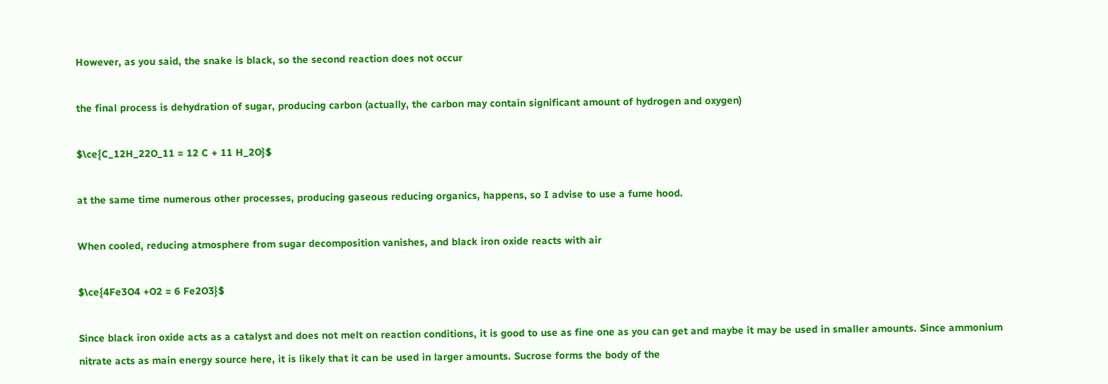However, as you said, the snake is black, so the second reaction does not occur

the final process is dehydration of sugar, producing carbon (actually, the carbon may contain significant amount of hydrogen and oxygen)

$\ce{C_12H_22O_11 = 12 C + 11 H_2O}$

at the same time numerous other processes, producing gaseous reducing organics, happens, so I advise to use a fume hood.

When cooled, reducing atmosphere from sugar decomposition vanishes, and black iron oxide reacts with air

$\ce{4Fe3O4 +O2 = 6 Fe2O3}$

Since black iron oxide acts as a catalyst and does not melt on reaction conditions, it is good to use as fine one as you can get and maybe it may be used in smaller amounts. Since ammonium nitrate acts as main energy source here, it is likely that it can be used in larger amounts. Sucrose forms the body of the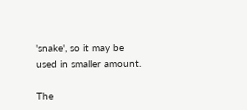'snake', so it may be used in smaller amount.

The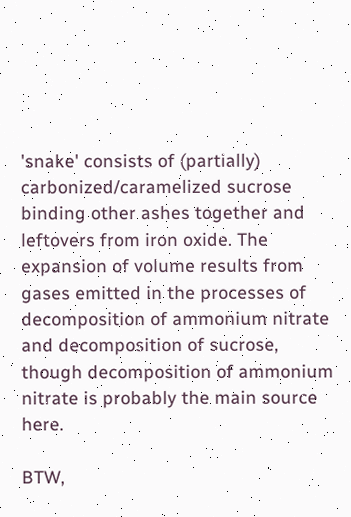'snake' consists of (partially) carbonized/caramelized sucrose binding other ashes together and leftovers from iron oxide. The expansion of volume results from gases emitted in the processes of decomposition of ammonium nitrate and decomposition of sucrose, though decomposition of ammonium nitrate is probably the main source here.

BTW,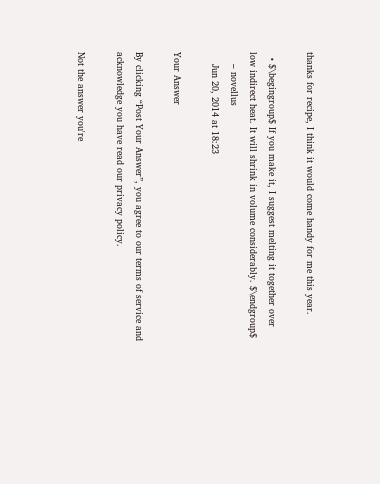thanks for recipe, I think it would come handy for me this year.

  • $\begingroup$ If you make it, I suggest melting it together over low indirect heat. It will shrink in volume considerably. $\endgroup$
    – novellus
    Jun 20, 2014 at 18:23

Your Answer

By clicking “Post Your Answer”, you agree to our terms of service and acknowledge you have read our privacy policy.

Not the answer you're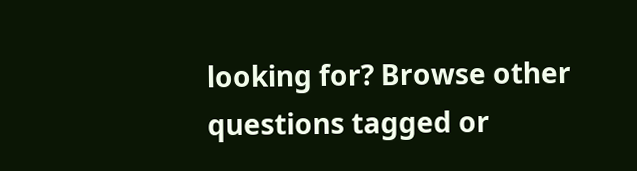looking for? Browse other questions tagged or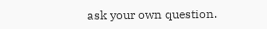ask your own question.